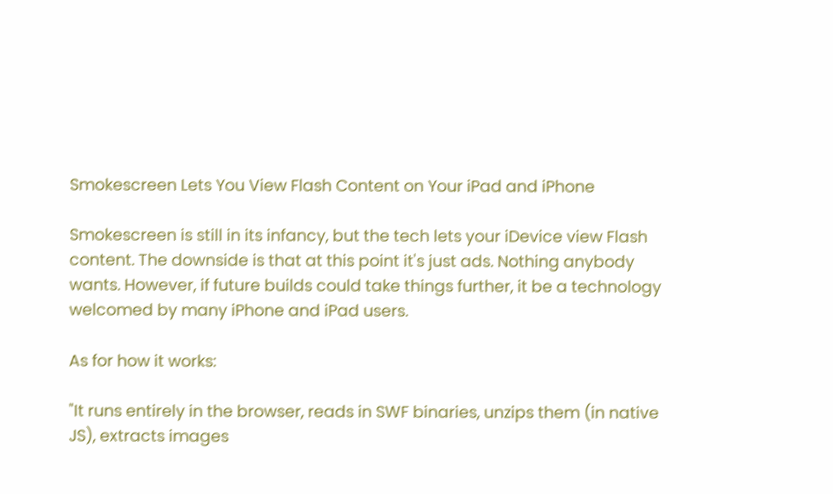Smokescreen Lets You View Flash Content on Your iPad and iPhone

Smokescreen is still in its infancy, but the tech lets your iDevice view Flash content. The downside is that at this point it's just ads. Nothing anybody wants. However, if future builds could take things further, it be a technology welcomed by many iPhone and iPad users.

As for how it works:

"It runs entirely in the browser, reads in SWF binaries, unzips them (in native JS), extracts images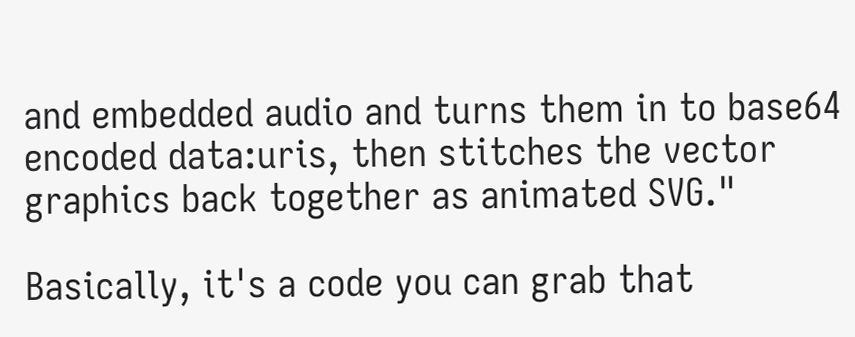and embedded audio and turns them in to base64 encoded data:uris, then stitches the vector graphics back together as animated SVG."

Basically, it's a code you can grab that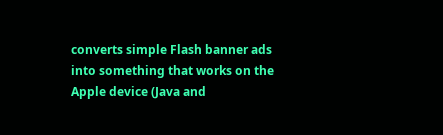converts simple Flash banner ads into something that works on the Apple device (Java and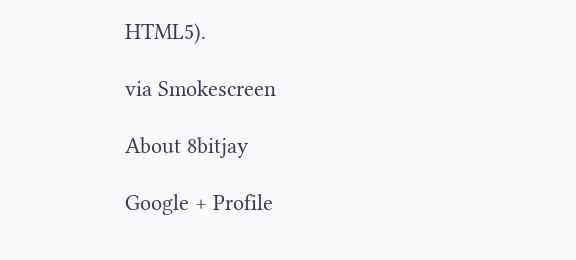HTML5).

via Smokescreen

About 8bitjay

Google + Profile